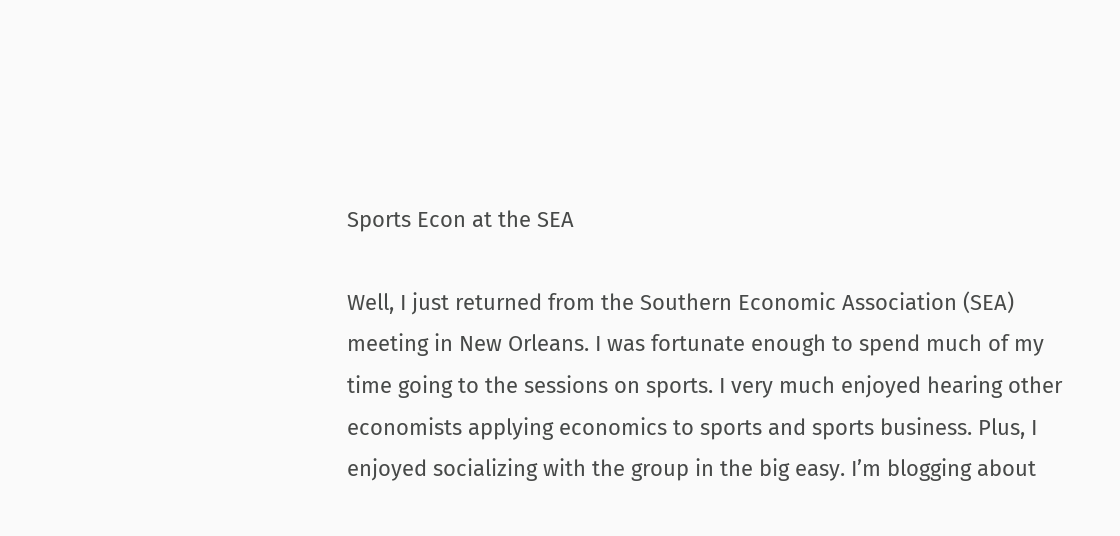Sports Econ at the SEA

Well, I just returned from the Southern Economic Association (SEA) meeting in New Orleans. I was fortunate enough to spend much of my time going to the sessions on sports. I very much enjoyed hearing other economists applying economics to sports and sports business. Plus, I enjoyed socializing with the group in the big easy. I’m blogging about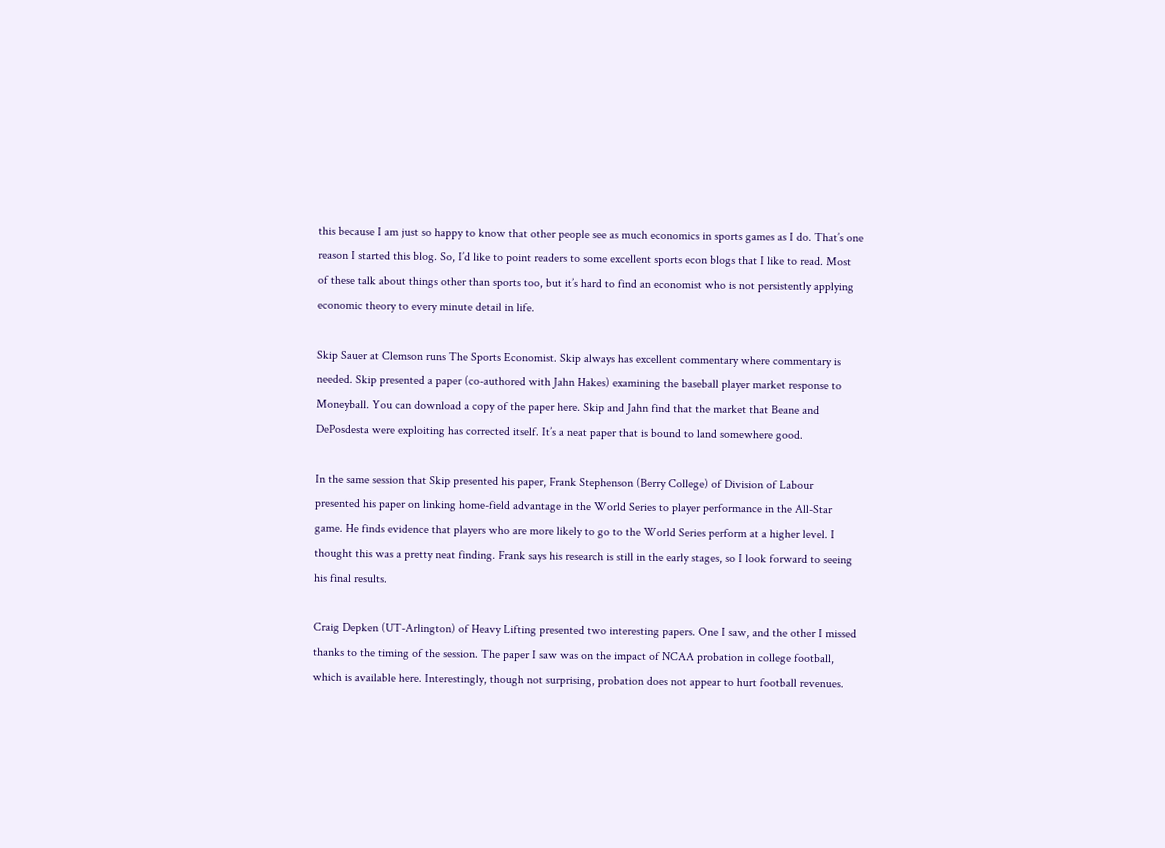this because I am just so happy to know that other people see as much economics in sports games as I do. That’s one reason I started this blog. So, I’d like to point readers to some excellent sports econ blogs that I like to read. Most of these talk about things other than sports too, but it’s hard to find an economist who is not persistently applying economic theory to every minute detail in life.

Skip Sauer at Clemson runs The Sports Economist. Skip always has excellent commentary where commentary is needed. Skip presented a paper (co-authored with Jahn Hakes) examining the baseball player market response to Moneyball. You can download a copy of the paper here. Skip and Jahn find that the market that Beane and DePosdesta were exploiting has corrected itself. It’s a neat paper that is bound to land somewhere good.

In the same session that Skip presented his paper, Frank Stephenson (Berry College) of Division of Labour presented his paper on linking home-field advantage in the World Series to player performance in the All-Star game. He finds evidence that players who are more likely to go to the World Series perform at a higher level. I thought this was a pretty neat finding. Frank says his research is still in the early stages, so I look forward to seeing his final results.

Craig Depken (UT-Arlington) of Heavy Lifting presented two interesting papers. One I saw, and the other I missed thanks to the timing of the session. The paper I saw was on the impact of NCAA probation in college football, which is available here. Interestingly, though not surprising, probation does not appear to hurt football revenues.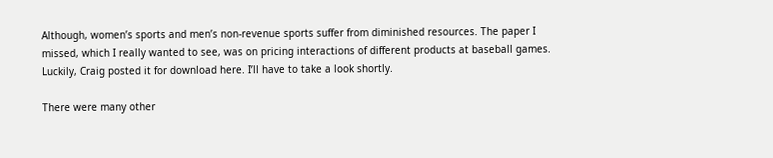Although, women’s sports and men’s non-revenue sports suffer from diminished resources. The paper I missed, which I really wanted to see, was on pricing interactions of different products at baseball games. Luckily, Craig posted it for download here. I’ll have to take a look shortly.

There were many other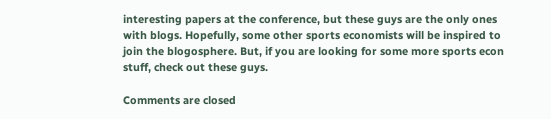interesting papers at the conference, but these guys are the only ones with blogs. Hopefully, some other sports economists will be inspired to join the blogosphere. But, if you are looking for some more sports econ stuff, check out these guys.

Comments are closed